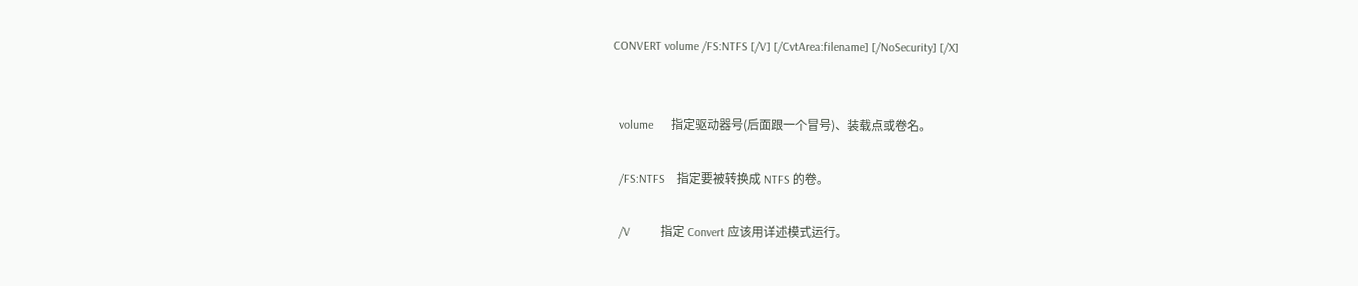CONVERT volume /FS:NTFS [/V] [/CvtArea:filename] [/NoSecurity] [/X]


  volume      指定驱动器号(后面跟一个冒号)、装载点或卷名。

  /FS:NTFS    指定要被转换成 NTFS 的卷。

  /V          指定 Convert 应该用详述模式运行。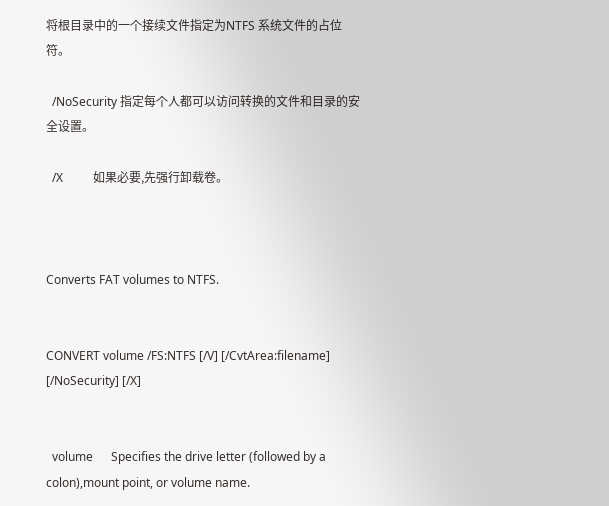将根目录中的一个接续文件指定为NTFS 系统文件的占位符。

  /NoSecurity 指定每个人都可以访问转换的文件和目录的安全设置。

  /X          如果必要,先强行卸载卷。



Converts FAT volumes to NTFS.


CONVERT volume /FS:NTFS [/V] [/CvtArea:filename] [/NoSecurity] [/X]


  volume      Specifies the drive letter (followed by a colon),mount point, or volume name.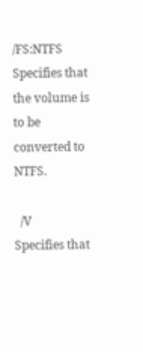/FS:NTFS    Specifies that the volume is to be converted to NTFS.

  /V          Specifies that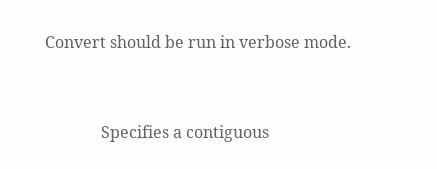Convert should be run in verbose mode.


              Specifies a contiguous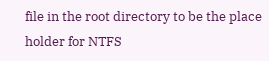file in the root directory to be the place holder for NTFS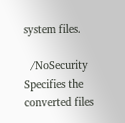system files.

  /NoSecurity Specifies the converted files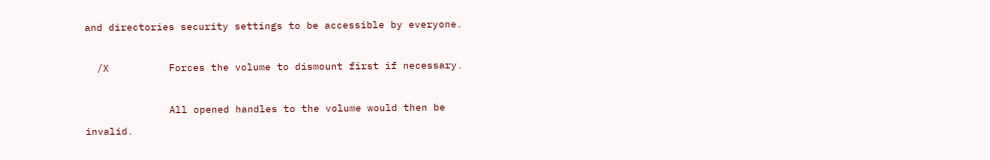and directories security settings to be accessible by everyone.

  /X          Forces the volume to dismount first if necessary.

              All opened handles to the volume would then be invalid.